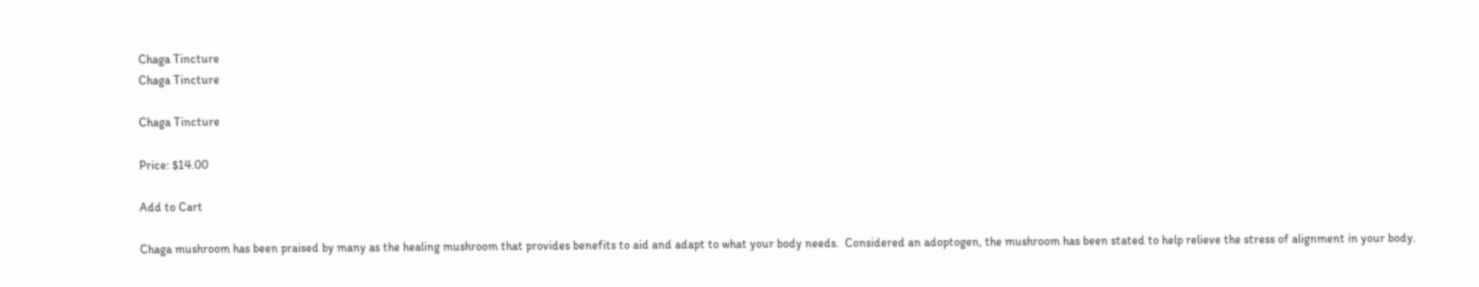Chaga Tincture
Chaga Tincture

Chaga Tincture

Price: $14.00

Add to Cart

Chaga mushroom has been praised by many as the healing mushroom that provides benefits to aid and adapt to what your body needs.  Considered an adoptogen, the mushroom has been stated to help relieve the stress of alignment in your body.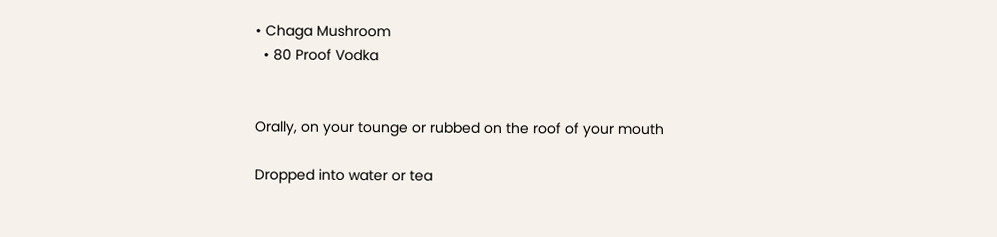• Chaga Mushroom
  • 80 Proof Vodka


Orally, on your tounge or rubbed on the roof of your mouth

Dropped into water or tea